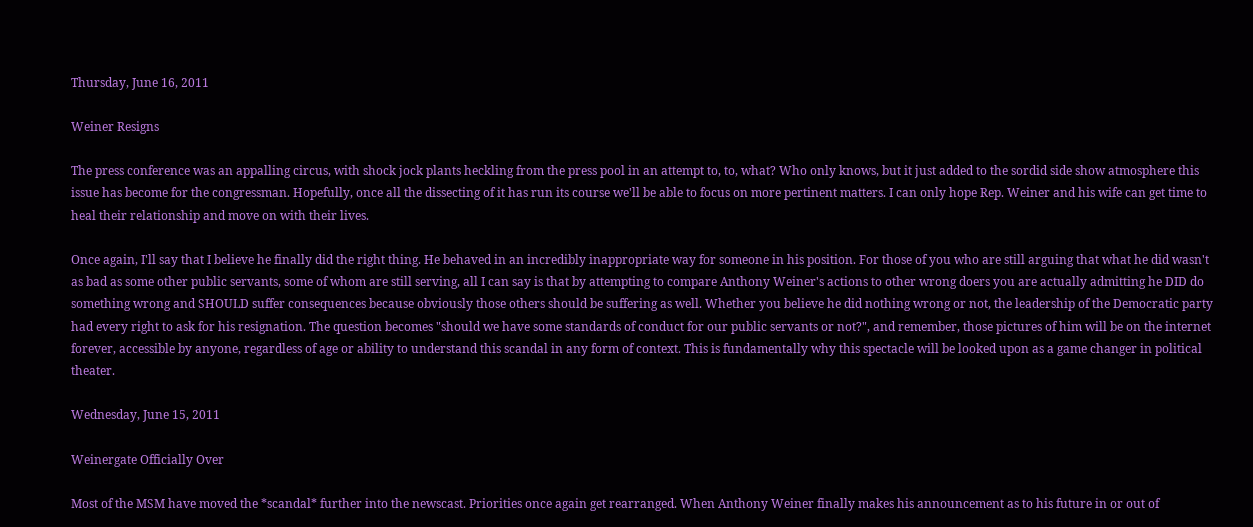Thursday, June 16, 2011

Weiner Resigns

The press conference was an appalling circus, with shock jock plants heckling from the press pool in an attempt to, to, what? Who only knows, but it just added to the sordid side show atmosphere this issue has become for the congressman. Hopefully, once all the dissecting of it has run its course we'll be able to focus on more pertinent matters. I can only hope Rep. Weiner and his wife can get time to heal their relationship and move on with their lives.

Once again, I'll say that I believe he finally did the right thing. He behaved in an incredibly inappropriate way for someone in his position. For those of you who are still arguing that what he did wasn't as bad as some other public servants, some of whom are still serving, all I can say is that by attempting to compare Anthony Weiner's actions to other wrong doers you are actually admitting he DID do something wrong and SHOULD suffer consequences because obviously those others should be suffering as well. Whether you believe he did nothing wrong or not, the leadership of the Democratic party had every right to ask for his resignation. The question becomes "should we have some standards of conduct for our public servants or not?", and remember, those pictures of him will be on the internet forever, accessible by anyone, regardless of age or ability to understand this scandal in any form of context. This is fundamentally why this spectacle will be looked upon as a game changer in political theater.

Wednesday, June 15, 2011

Weinergate Officially Over

Most of the MSM have moved the *scandal* further into the newscast. Priorities once again get rearranged. When Anthony Weiner finally makes his announcement as to his future in or out of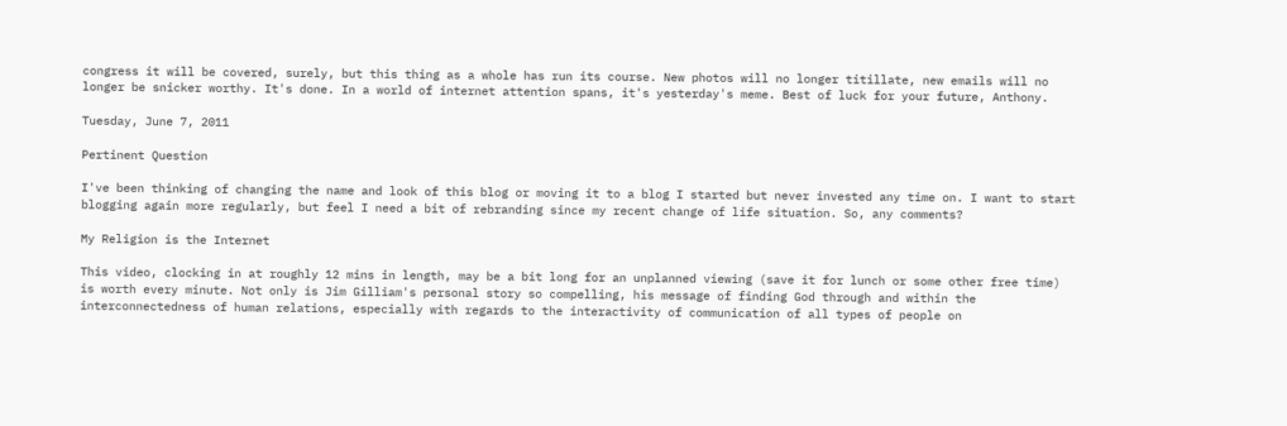congress it will be covered, surely, but this thing as a whole has run its course. New photos will no longer titillate, new emails will no longer be snicker worthy. It's done. In a world of internet attention spans, it's yesterday's meme. Best of luck for your future, Anthony.

Tuesday, June 7, 2011

Pertinent Question

I've been thinking of changing the name and look of this blog or moving it to a blog I started but never invested any time on. I want to start blogging again more regularly, but feel I need a bit of rebranding since my recent change of life situation. So, any comments?

My Religion is the Internet

This video, clocking in at roughly 12 mins in length, may be a bit long for an unplanned viewing (save it for lunch or some other free time) is worth every minute. Not only is Jim Gilliam's personal story so compelling, his message of finding God through and within the interconnectedness of human relations, especially with regards to the interactivity of communication of all types of people on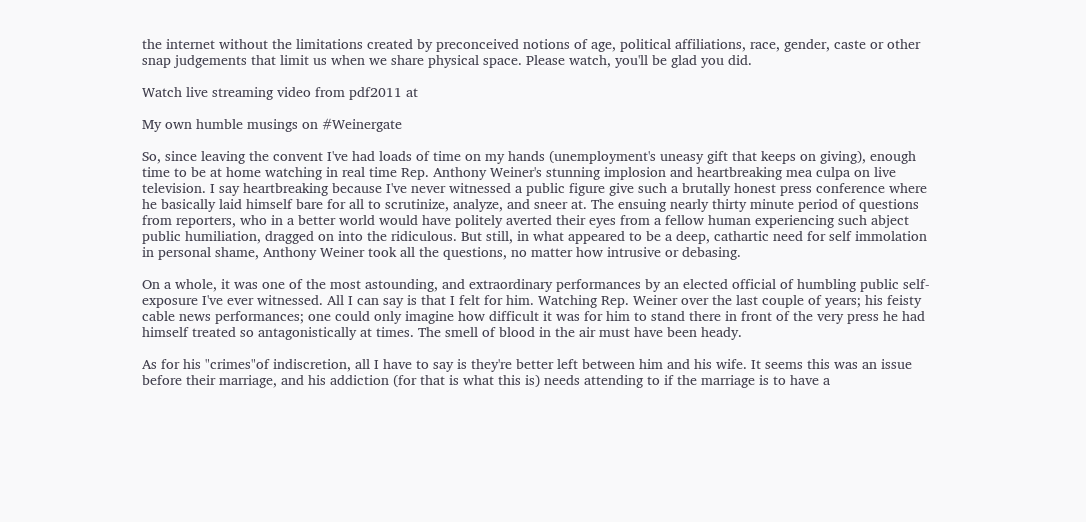the internet without the limitations created by preconceived notions of age, political affiliations, race, gender, caste or other snap judgements that limit us when we share physical space. Please watch, you'll be glad you did.

Watch live streaming video from pdf2011 at

My own humble musings on #Weinergate

So, since leaving the convent I've had loads of time on my hands (unemployment's uneasy gift that keeps on giving), enough time to be at home watching in real time Rep. Anthony Weiner's stunning implosion and heartbreaking mea culpa on live television. I say heartbreaking because I've never witnessed a public figure give such a brutally honest press conference where he basically laid himself bare for all to scrutinize, analyze, and sneer at. The ensuing nearly thirty minute period of questions from reporters, who in a better world would have politely averted their eyes from a fellow human experiencing such abject public humiliation, dragged on into the ridiculous. But still, in what appeared to be a deep, cathartic need for self immolation in personal shame, Anthony Weiner took all the questions, no matter how intrusive or debasing.

On a whole, it was one of the most astounding, and extraordinary performances by an elected official of humbling public self-exposure I've ever witnessed. All I can say is that I felt for him. Watching Rep. Weiner over the last couple of years; his feisty cable news performances; one could only imagine how difficult it was for him to stand there in front of the very press he had himself treated so antagonistically at times. The smell of blood in the air must have been heady.

As for his "crimes"of indiscretion, all I have to say is they're better left between him and his wife. It seems this was an issue before their marriage, and his addiction (for that is what this is) needs attending to if the marriage is to have a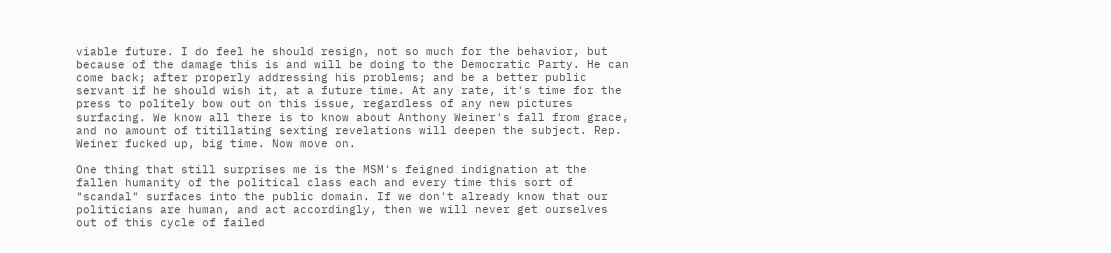viable future. I do feel he should resign, not so much for the behavior, but because of the damage this is and will be doing to the Democratic Party. He can come back; after properly addressing his problems; and be a better public servant if he should wish it, at a future time. At any rate, it's time for the press to politely bow out on this issue, regardless of any new pictures surfacing. We know all there is to know about Anthony Weiner's fall from grace, and no amount of titillating sexting revelations will deepen the subject. Rep. Weiner fucked up, big time. Now move on.

One thing that still surprises me is the MSM's feigned indignation at the fallen humanity of the political class each and every time this sort of "scandal" surfaces into the public domain. If we don't already know that our politicians are human, and act accordingly, then we will never get ourselves out of this cycle of failed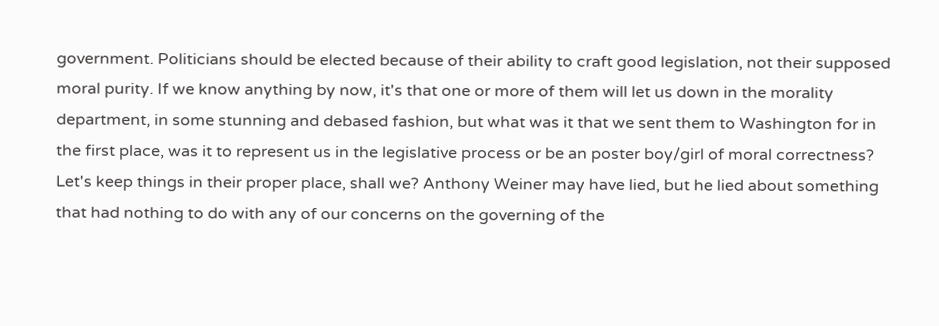government. Politicians should be elected because of their ability to craft good legislation, not their supposed moral purity. If we know anything by now, it's that one or more of them will let us down in the morality department, in some stunning and debased fashion, but what was it that we sent them to Washington for in the first place, was it to represent us in the legislative process or be an poster boy/girl of moral correctness? Let's keep things in their proper place, shall we? Anthony Weiner may have lied, but he lied about something that had nothing to do with any of our concerns on the governing of the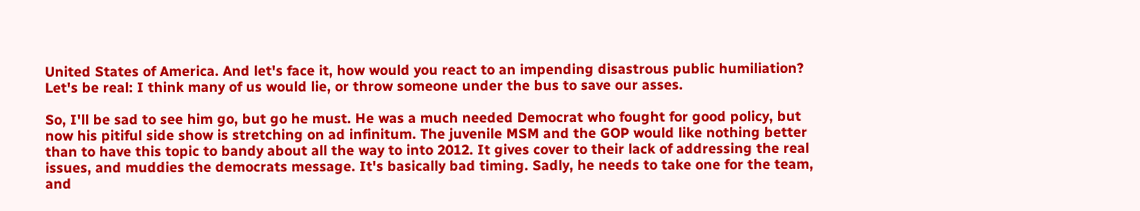United States of America. And let's face it, how would you react to an impending disastrous public humiliation? Let's be real: I think many of us would lie, or throw someone under the bus to save our asses.

So, I'll be sad to see him go, but go he must. He was a much needed Democrat who fought for good policy, but now his pitiful side show is stretching on ad infinitum. The juvenile MSM and the GOP would like nothing better than to have this topic to bandy about all the way to into 2012. It gives cover to their lack of addressing the real issues, and muddies the democrats message. It's basically bad timing. Sadly, he needs to take one for the team, and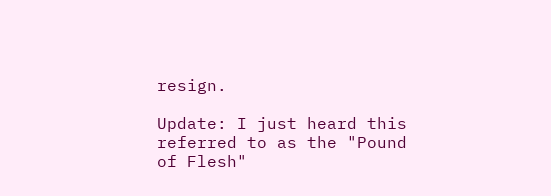resign.

Update: I just heard this referred to as the "Pound of Flesh"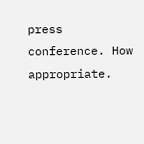press conference. How appropriate.